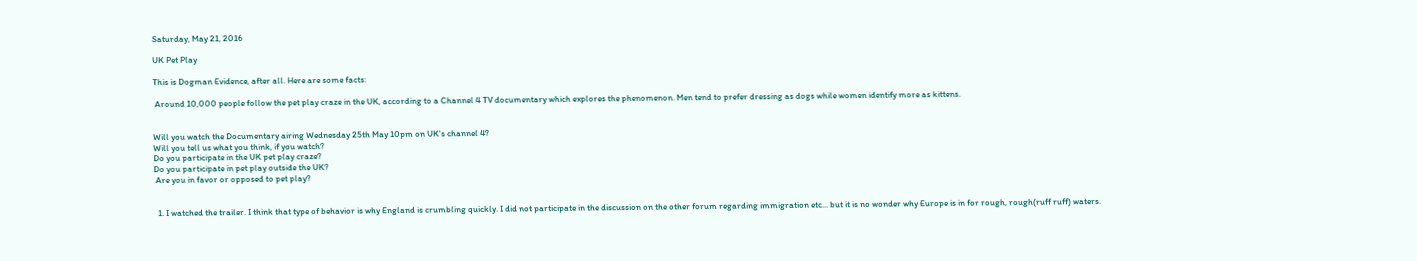Saturday, May 21, 2016

UK Pet Play

This is Dogman Evidence, after all. Here are some facts:

 Around 10,000 people follow the pet play craze in the UK, according to a Channel 4 TV documentary which explores the phenomenon. Men tend to prefer dressing as dogs while women identify more as kittens.


Will you watch the Documentary airing Wednesday 25th May 10pm on UK's channel 4?
Will you tell us what you think, if you watch?
Do you participate in the UK pet play craze?
Do you participate in pet play outside the UK?
 Are you in favor or opposed to pet play?


  1. I watched the trailer. I think that type of behavior is why England is crumbling quickly. I did not participate in the discussion on the other forum regarding immigration etc... but it is no wonder why Europe is in for rough, rough(ruff ruff) waters.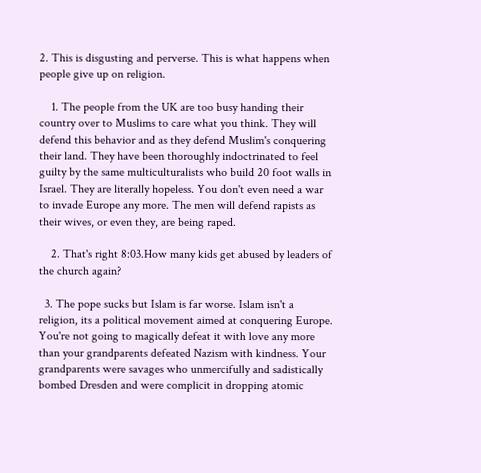2. This is disgusting and perverse. This is what happens when people give up on religion.

    1. The people from the UK are too busy handing their country over to Muslims to care what you think. They will defend this behavior and as they defend Muslim's conquering their land. They have been thoroughly indoctrinated to feel guilty by the same multiculturalists who build 20 foot walls in Israel. They are literally hopeless. You don't even need a war to invade Europe any more. The men will defend rapists as their wives, or even they, are being raped.

    2. That's right 8:03.How many kids get abused by leaders of the church again?

  3. The pope sucks but Islam is far worse. Islam isn't a religion, its a political movement aimed at conquering Europe. You're not going to magically defeat it with love any more than your grandparents defeated Nazism with kindness. Your grandparents were savages who unmercifully and sadistically bombed Dresden and were complicit in dropping atomic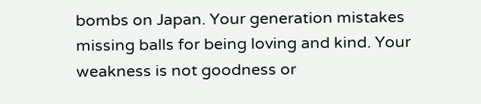bombs on Japan. Your generation mistakes missing balls for being loving and kind. Your weakness is not goodness or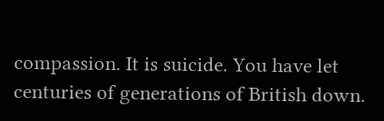compassion. It is suicide. You have let centuries of generations of British down.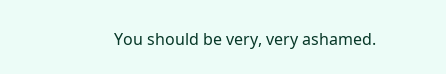You should be very, very ashamed.